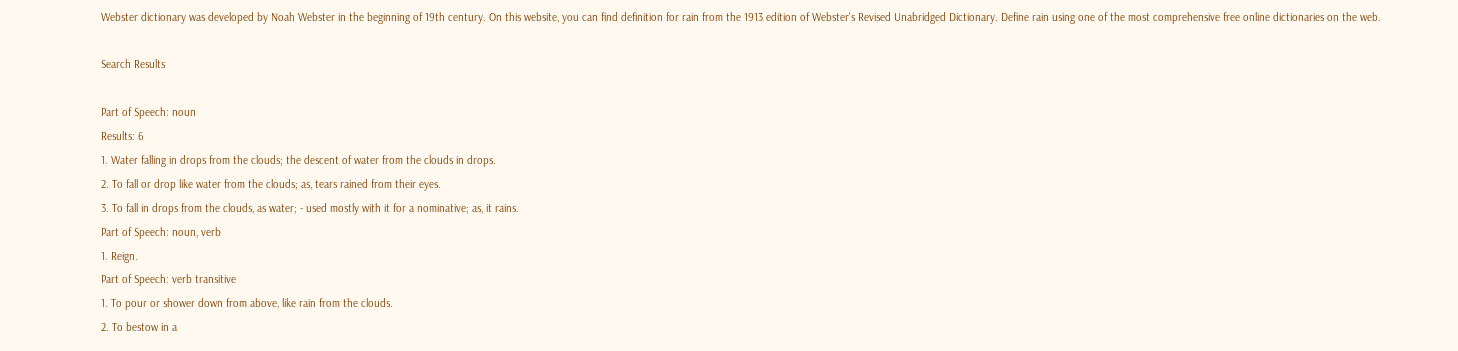Webster dictionary was developed by Noah Webster in the beginning of 19th century. On this website, you can find definition for rain from the 1913 edition of Webster's Revised Unabridged Dictionary. Define rain using one of the most comprehensive free online dictionaries on the web.

Search Results

Part of Speech: noun
Results: 6
1. Water falling in drops from the clouds; the descent of water from the clouds in drops.
2. To fall or drop like water from the clouds; as, tears rained from their eyes.
3. To fall in drops from the clouds, as water; - used mostly with it for a nominative; as, it rains.
Part of Speech: noun, verb
1. Reign.
Part of Speech: verb transitive
1. To pour or shower down from above, like rain from the clouds.
2. To bestow in a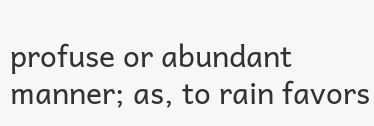profuse or abundant manner; as, to rain favors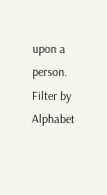upon a person.
Filter by Alphabet